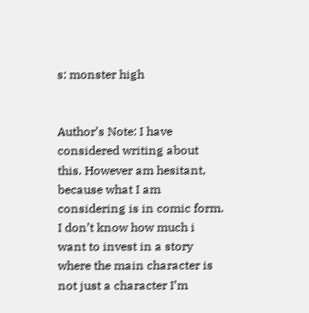s: monster high


Author’s Note: I have considered writing about this. However am hesitant, because what I am considering is in comic form. I don’t know how much i want to invest in a story where the main character is not just a character I’m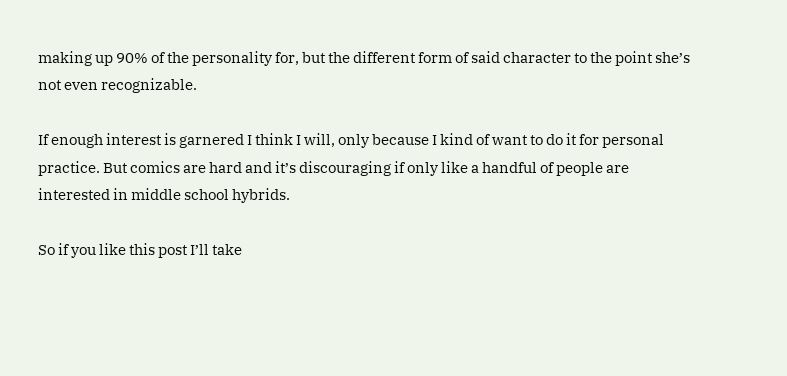making up 90% of the personality for, but the different form of said character to the point she’s not even recognizable.

If enough interest is garnered I think I will, only because I kind of want to do it for personal practice. But comics are hard and it’s discouraging if only like a handful of people are interested in middle school hybrids.

So if you like this post I’ll take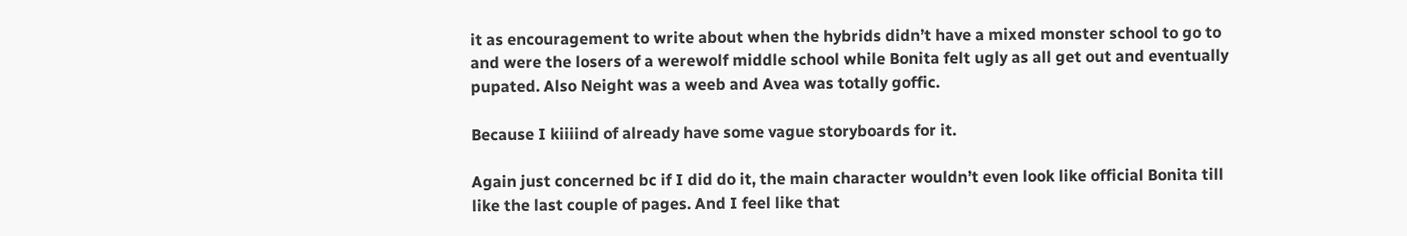it as encouragement to write about when the hybrids didn’t have a mixed monster school to go to and were the losers of a werewolf middle school while Bonita felt ugly as all get out and eventually pupated. Also Neight was a weeb and Avea was totally goffic.

Because I kiiiind of already have some vague storyboards for it.

Again just concerned bc if I did do it, the main character wouldn’t even look like official Bonita till like the last couple of pages. And I feel like that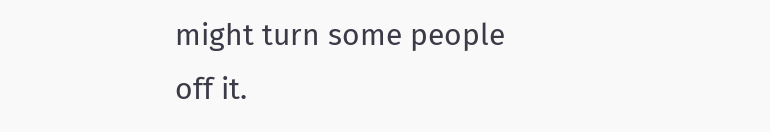might turn some people off it.